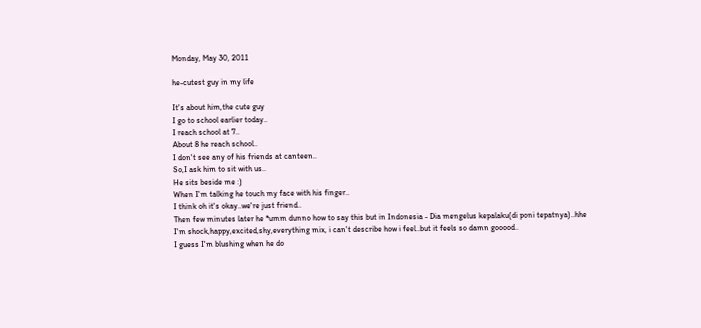Monday, May 30, 2011

he-cutest guy in my life

It's about him,the cute guy
I go to school earlier today..
I reach school at 7..
About 8 he reach school..
I don't see any of his friends at canteen..
So,I ask him to sit with us..
He sits beside me :)
When I'm talking he touch my face with his finger..
I think oh it's okay..we're just friend..
Then few minutes later he *umm dunno how to say this but in Indonesia - Dia mengelus kepalaku(di poni tepatnya)..hhe
I'm shock,happy,excited,shy,everything mix, i can't describe how i feel..but it feels so damn gooood..
I guess I'm blushing when he do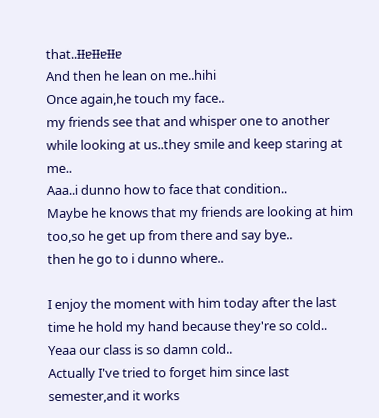that..ƗƗɐƗƗɐƗƗɐ
And then he lean on me..hihi
Once again,he touch my face..
my friends see that and whisper one to another while looking at us..they smile and keep staring at me..
Aaa..i dunno how to face that condition..
Maybe he knows that my friends are looking at him too,so he get up from there and say bye..
then he go to i dunno where..

I enjoy the moment with him today after the last time he hold my hand because they're so cold..
Yeaa our class is so damn cold..
Actually I've tried to forget him since last semester,and it works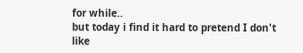for while..
but today i find it hard to pretend I don't like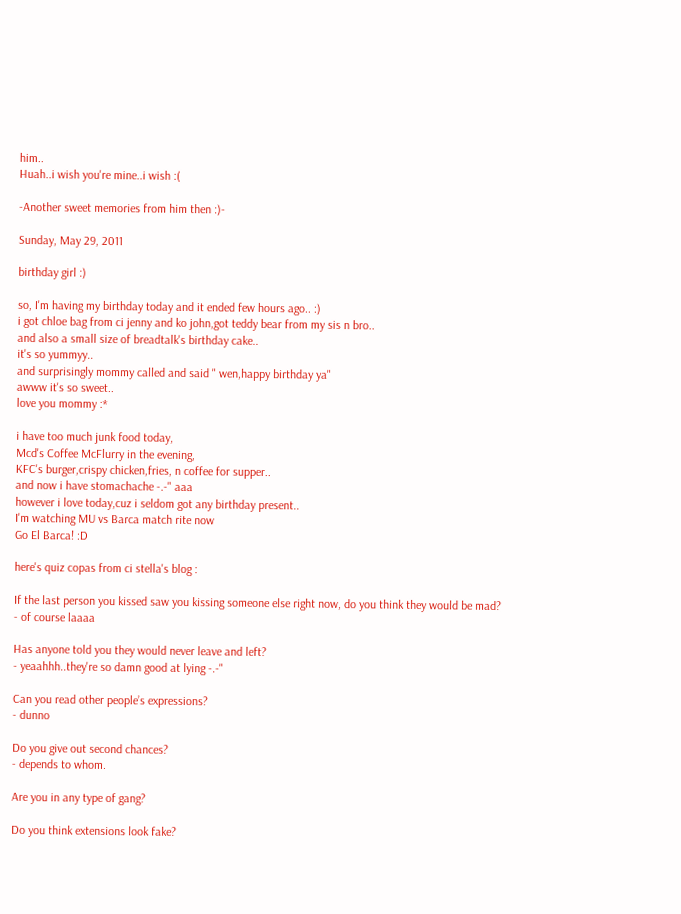him..
Huah..i wish you're mine..i wish :(

-Another sweet memories from him then :)-

Sunday, May 29, 2011

birthday girl :)

so, I'm having my birthday today and it ended few hours ago.. :)
i got chloe bag from ci jenny and ko john,got teddy bear from my sis n bro..
and also a small size of breadtalk's birthday cake..
it's so yummyy..
and surprisingly mommy called and said " wen,happy birthday ya"
awww it's so sweet..
love you mommy :*

i have too much junk food today,
Mcd's Coffee McFlurry in the evening,
KFC's burger,crispy chicken,fries, n coffee for supper..
and now i have stomachache -.-" aaa
however i love today,cuz i seldom got any birthday present..
I'm watching MU vs Barca match rite now
Go El Barca! :D

here's quiz copas from ci stella's blog :

If the last person you kissed saw you kissing someone else right now, do you think they would be mad?
- of course laaaa

Has anyone told you they would never leave and left?
- yeaahhh..they're so damn good at lying -.-"

Can you read other people’s expressions?
- dunno

Do you give out second chances?
- depends to whom.

Are you in any type of gang?

Do you think extensions look fake?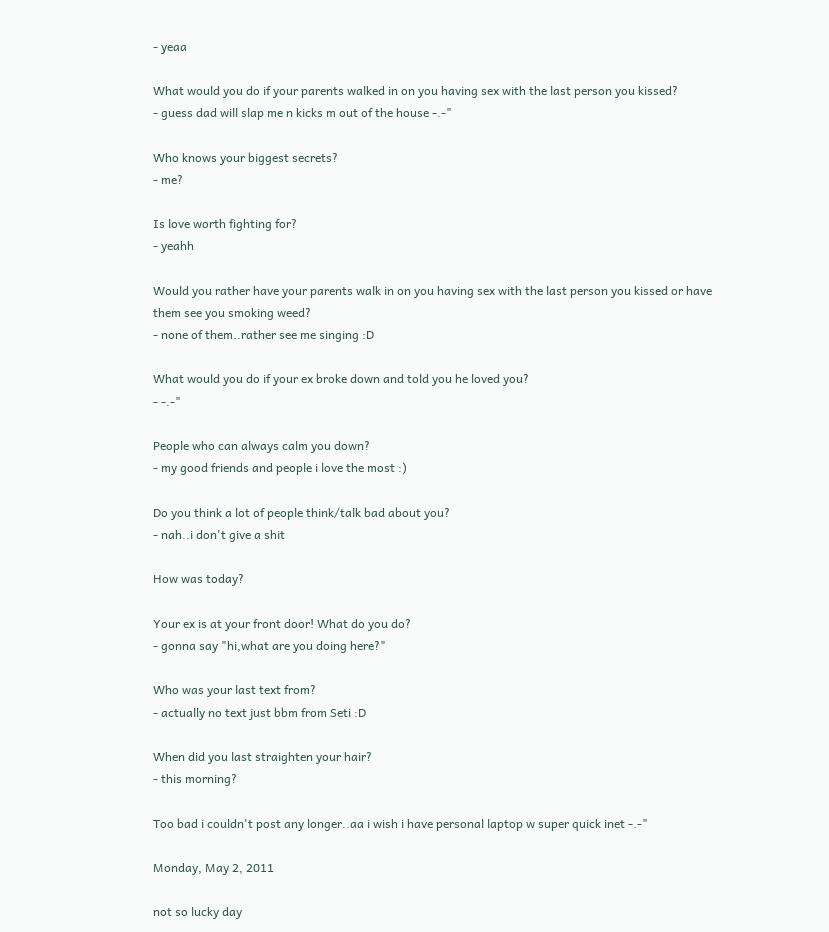- yeaa

What would you do if your parents walked in on you having sex with the last person you kissed?
- guess dad will slap me n kicks m out of the house -.-"

Who knows your biggest secrets?
- me?

Is love worth fighting for?
- yeahh

Would you rather have your parents walk in on you having sex with the last person you kissed or have them see you smoking weed?
- none of them..rather see me singing :D

What would you do if your ex broke down and told you he loved you?
- -.-"

People who can always calm you down?
- my good friends and people i love the most :)

Do you think a lot of people think/talk bad about you?
- nah..i don't give a shit

How was today?

Your ex is at your front door! What do you do?
- gonna say "hi,what are you doing here?"

Who was your last text from?
- actually no text just bbm from Seti :D

When did you last straighten your hair?
- this morning?

Too bad i couldn't post any longer..aa i wish i have personal laptop w super quick inet -.-"

Monday, May 2, 2011

not so lucky day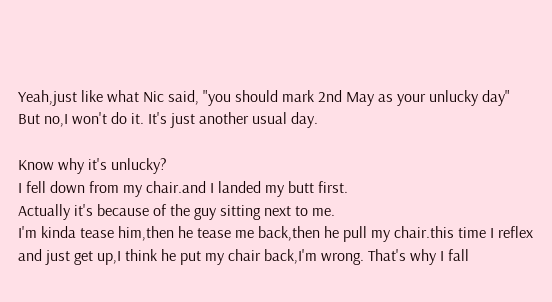Yeah,just like what Nic said, "you should mark 2nd May as your unlucky day"
But no,I won't do it. It's just another usual day.

Know why it's unlucky?
I fell down from my chair.and I landed my butt first.
Actually it's because of the guy sitting next to me.
I'm kinda tease him,then he tease me back,then he pull my chair.this time I reflex and just get up,I think he put my chair back,I'm wrong. That's why I fall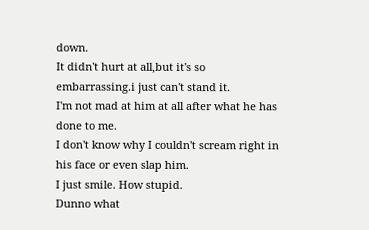down.
It didn't hurt at all,but it's so embarrassing.i just can't stand it.
I'm not mad at him at all after what he has done to me.
I don't know why I couldn't scream right in his face or even slap him.
I just smile. How stupid.
Dunno what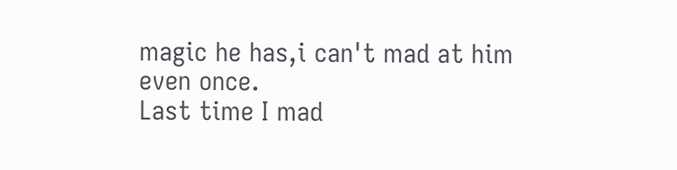magic he has,i can't mad at him even once.
Last time I mad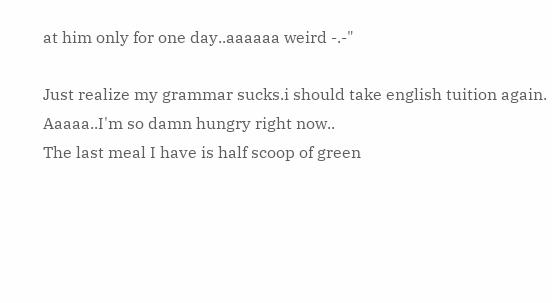at him only for one day..aaaaaa weird -.-"

Just realize my grammar sucks.i should take english tuition again.
Aaaaa..I'm so damn hungry right now..
The last meal I have is half scoop of green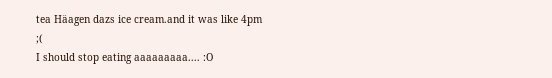tea Häagen dazs ice cream.and it was like 4pm ;(
I should stop eating aaaaaaaaa.... :O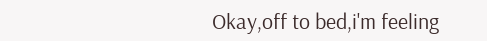Okay,off to bed,i'm feeling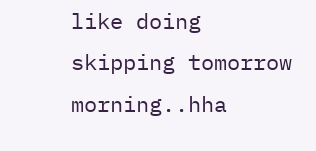like doing skipping tomorrow morning..hha